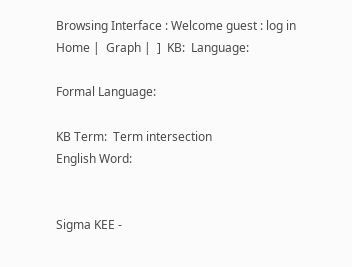Browsing Interface : Welcome guest : log in
Home |  Graph |  ]  KB:  Language:

Formal Language:

KB Term:  Term intersection
English Word:


Sigma KEE -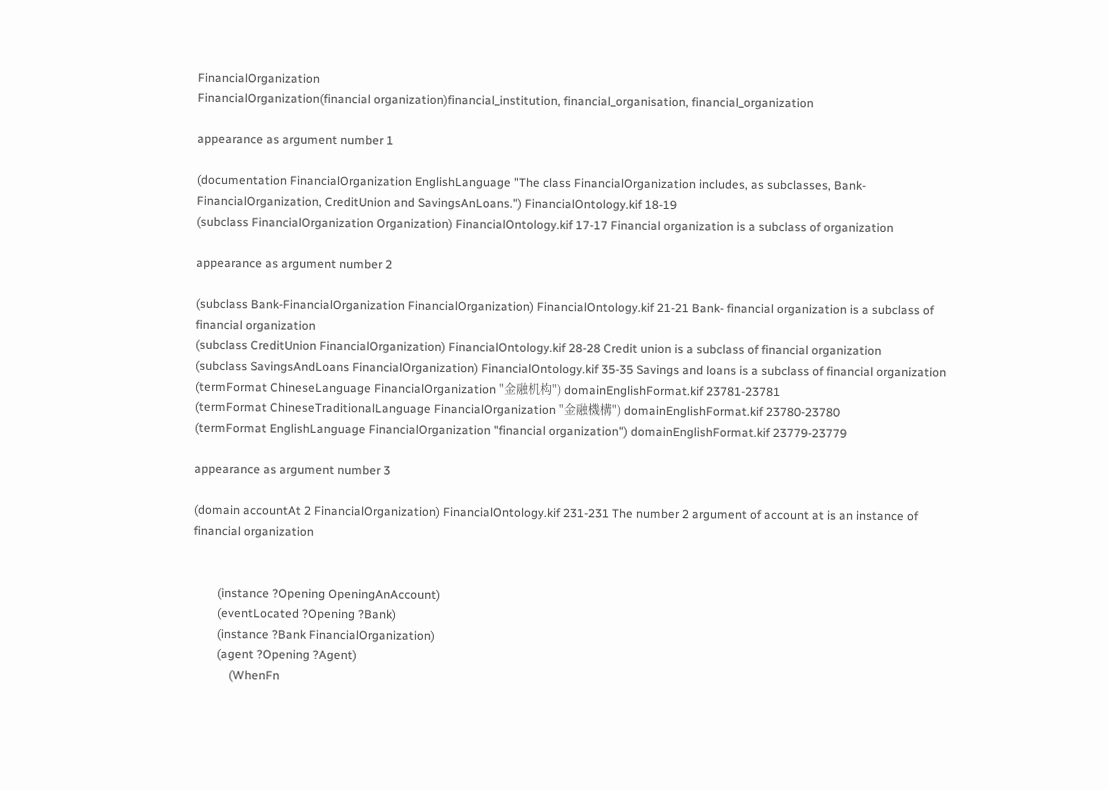FinancialOrganization
FinancialOrganization(financial organization)financial_institution, financial_organisation, financial_organization

appearance as argument number 1

(documentation FinancialOrganization EnglishLanguage "The class FinancialOrganization includes, as subclasses, Bank-FinancialOrganization, CreditUnion and SavingsAnLoans.") FinancialOntology.kif 18-19
(subclass FinancialOrganization Organization) FinancialOntology.kif 17-17 Financial organization is a subclass of organization

appearance as argument number 2

(subclass Bank-FinancialOrganization FinancialOrganization) FinancialOntology.kif 21-21 Bank- financial organization is a subclass of financial organization
(subclass CreditUnion FinancialOrganization) FinancialOntology.kif 28-28 Credit union is a subclass of financial organization
(subclass SavingsAndLoans FinancialOrganization) FinancialOntology.kif 35-35 Savings and loans is a subclass of financial organization
(termFormat ChineseLanguage FinancialOrganization "金融机构") domainEnglishFormat.kif 23781-23781
(termFormat ChineseTraditionalLanguage FinancialOrganization "金融機構") domainEnglishFormat.kif 23780-23780
(termFormat EnglishLanguage FinancialOrganization "financial organization") domainEnglishFormat.kif 23779-23779

appearance as argument number 3

(domain accountAt 2 FinancialOrganization) FinancialOntology.kif 231-231 The number 2 argument of account at is an instance of financial organization


        (instance ?Opening OpeningAnAccount)
        (eventLocated ?Opening ?Bank)
        (instance ?Bank FinancialOrganization)
        (agent ?Opening ?Agent)
            (WhenFn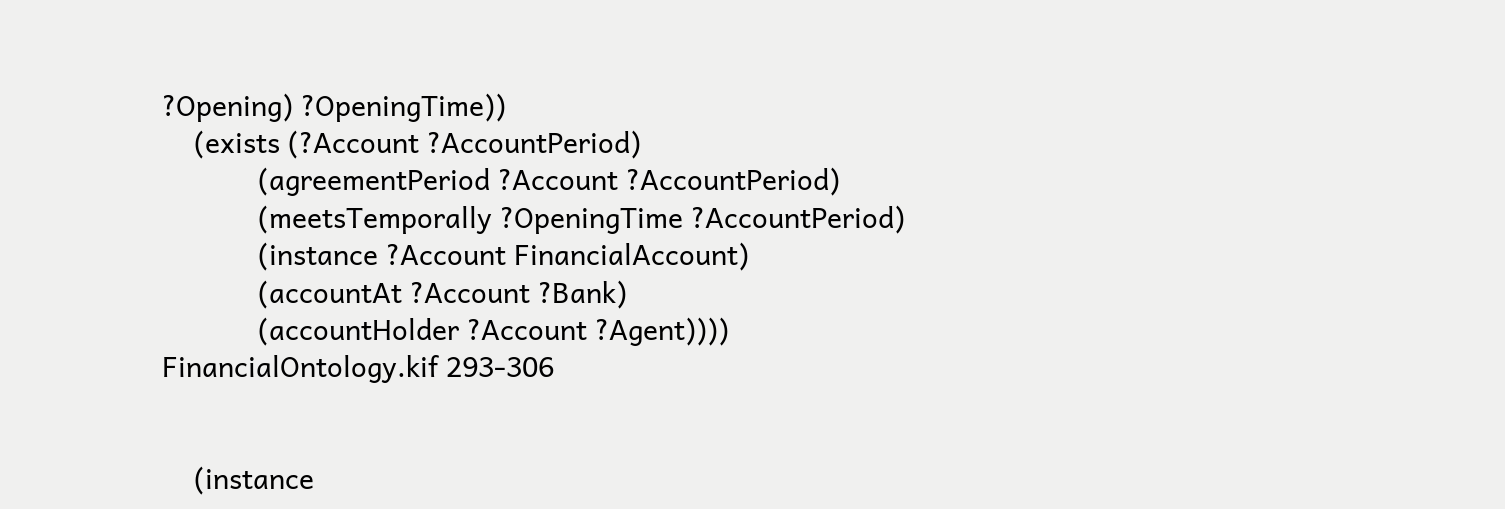?Opening) ?OpeningTime))
    (exists (?Account ?AccountPeriod)
            (agreementPeriod ?Account ?AccountPeriod)
            (meetsTemporally ?OpeningTime ?AccountPeriod)
            (instance ?Account FinancialAccount)
            (accountAt ?Account ?Bank)
            (accountHolder ?Account ?Agent))))
FinancialOntology.kif 293-306


    (instance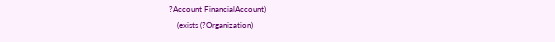?Account FinancialAccount)
    (exists (?Organization)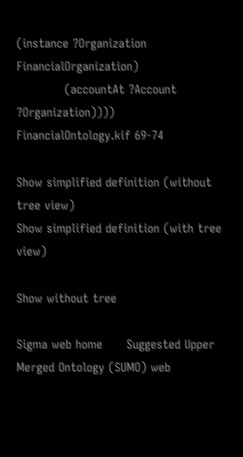(instance ?Organization FinancialOrganization)
            (accountAt ?Account ?Organization))))
FinancialOntology.kif 69-74

Show simplified definition (without tree view)
Show simplified definition (with tree view)

Show without tree

Sigma web home      Suggested Upper Merged Ontology (SUMO) web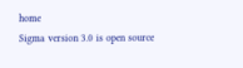home
Sigma version 3.0 is open source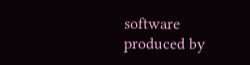software produced by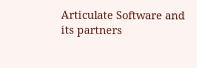Articulate Software and its partners